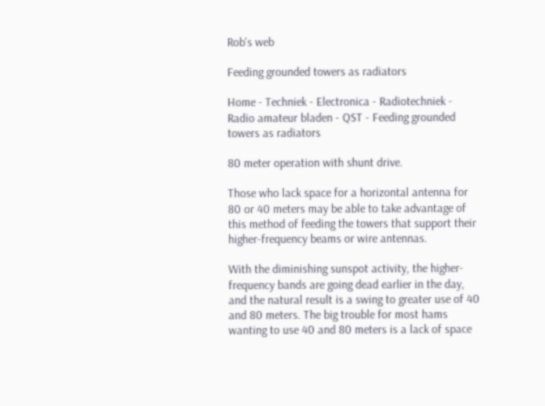Rob's web

Feeding grounded towers as radiators

Home - Techniek - Electronica - Radiotechniek - Radio amateur bladen - QST - Feeding grounded towers as radiators

80 meter operation with shunt drive.

Those who lack space for a horizontal antenna for 80 or 40 meters may be able to take advantage of this method of feeding the towers that support their higher-frequency beams or wire antennas.

With the diminishing sunspot activity, the higher-frequency bands are going dead earlier in the day, and the natural result is a swing to greater use of 40 and 80 meters. The big trouble for most hams wanting to use 40 and 80 meters is a lack of space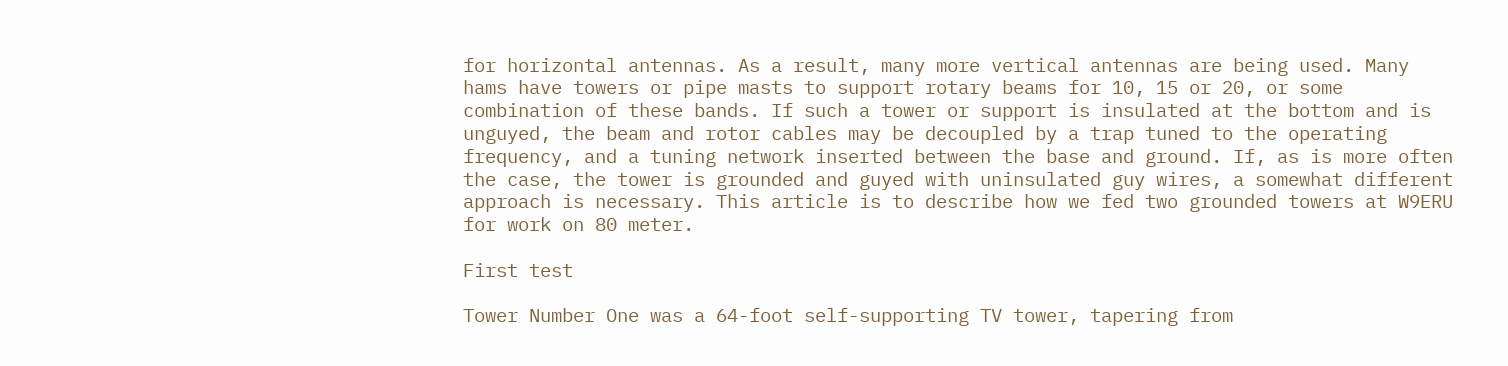for horizontal antennas. As a result, many more vertical antennas are being used. Many hams have towers or pipe masts to support rotary beams for 10, 15 or 20, or some combination of these bands. If such a tower or support is insulated at the bottom and is unguyed, the beam and rotor cables may be decoupled by a trap tuned to the operating frequency, and a tuning network inserted between the base and ground. If, as is more often the case, the tower is grounded and guyed with uninsulated guy wires, a somewhat different approach is necessary. This article is to describe how we fed two grounded towers at W9ERU for work on 80 meter.

First test

Tower Number One was a 64-foot self-supporting TV tower, tapering from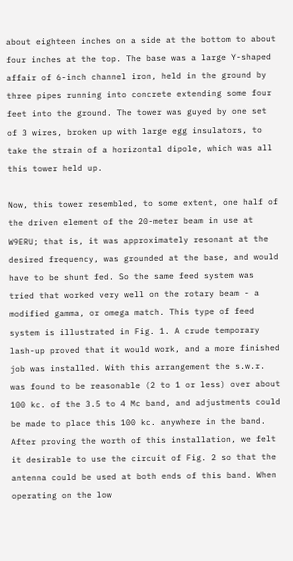about eighteen inches on a side at the bottom to about four inches at the top. The base was a large Y-shaped affair of 6-inch channel iron, held in the ground by three pipes running into concrete extending some four feet into the ground. The tower was guyed by one set of 3 wires, broken up with large egg insulators, to take the strain of a horizontal dipole, which was all this tower held up.

Now, this tower resembled, to some extent, one half of the driven element of the 20-meter beam in use at W9ERU; that is, it was approximately resonant at the desired frequency, was grounded at the base, and would have to be shunt fed. So the same feed system was tried that worked very well on the rotary beam - a modified gamma, or omega match. This type of feed system is illustrated in Fig. 1. A crude temporary lash-up proved that it would work, and a more finished job was installed. With this arrangement the s.w.r. was found to be reasonable (2 to 1 or less) over about 100 kc. of the 3.5 to 4 Mc band, and adjustments could be made to place this 100 kc. anywhere in the band. After proving the worth of this installation, we felt it desirable to use the circuit of Fig. 2 so that the antenna could be used at both ends of this band. When operating on the low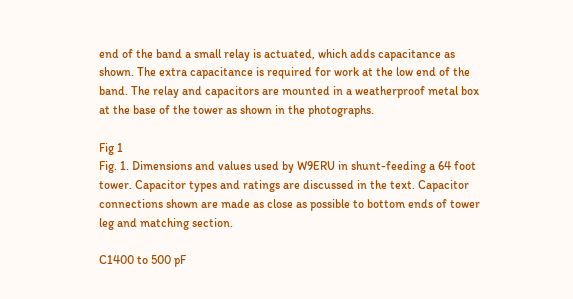end of the band a small relay is actuated, which adds capacitance as shown. The extra capacitance is required for work at the low end of the band. The relay and capacitors are mounted in a weatherproof metal box at the base of the tower as shown in the photographs.

Fig 1
Fig. 1. Dimensions and values used by W9ERU in shunt-feeding a 64 foot tower. Capacitor types and ratings are discussed in the text. Capacitor connections shown are made as close as possible to bottom ends of tower leg and matching section.

C1400 to 500 pF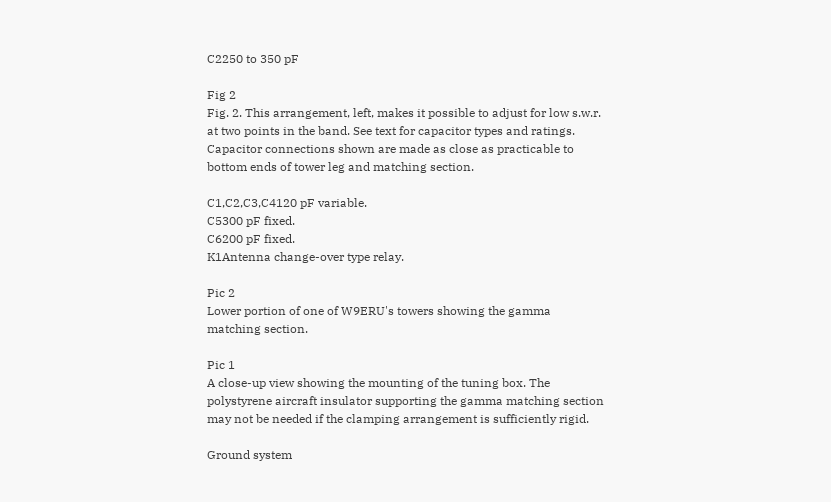C2250 to 350 pF

Fig 2
Fig. 2. This arrangement, left, makes it possible to adjust for low s.w.r. at two points in the band. See text for capacitor types and ratings. Capacitor connections shown are made as close as practicable to bottom ends of tower leg and matching section.

C1,C2,C3,C4120 pF variable.
C5300 pF fixed.
C6200 pF fixed.
K1Antenna change-over type relay.

Pic 2
Lower portion of one of W9ERU's towers showing the gamma matching section.

Pic 1
A close-up view showing the mounting of the tuning box. The polystyrene aircraft insulator supporting the gamma matching section may not be needed if the clamping arrangement is sufficiently rigid.

Ground system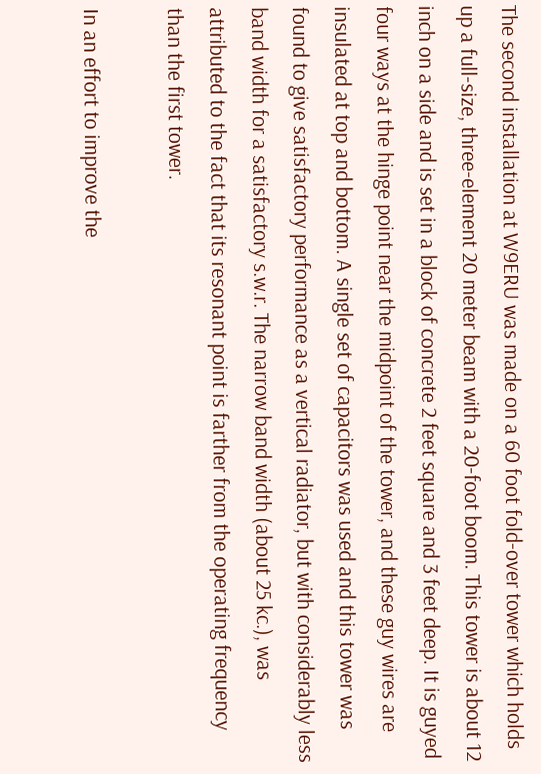The second installation at W9ERU was made on a 60 foot fold-over tower which holds up a full-size, three-element 20 meter beam with a 20-foot boom. This tower is about 12 inch on a side and is set in a block of concrete 2 feet square and 3 feet deep. It is guyed four ways at the hinge point near the midpoint of the tower, and these guy wires are insulated at top and bottom. A single set of capacitors was used and this tower was found to give satisfactory performance as a vertical radiator, but with considerably less band width for a satisfactory s.w.r. The narrow band width (about 25 kc.), was attributed to the fact that its resonant point is farther from the operating frequency than the first tower.

In an effort to improve the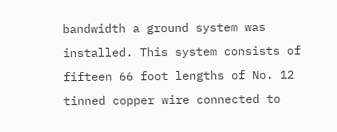bandwidth a ground system was installed. This system consists of fifteen 66 foot lengths of No. 12 tinned copper wire connected to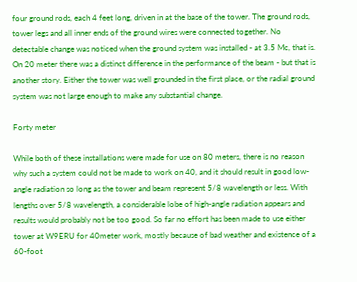four ground rods, each 4 feet long, driven in at the base of the tower. The ground rods, tower legs and all inner ends of the ground wires were connected together. No detectable change was noticed when the ground system was installed - at 3.5 Mc, that is. On 20 meter there was a distinct difference in the performance of the beam - but that is another story. Either the tower was well grounded in the first place, or the radial ground system was not large enough to make any substantial change.

Forty meter

While both of these installations were made for use on 80 meters, there is no reason why such a system could not be made to work on 40, and it should result in good low-angle radiation so long as the tower and beam represent 5/8 wavelength or less. With lengths over 5/8 wavelength, a considerable lobe of high-angle radiation appears and results would probably not be too good. So far no effort has been made to use either tower at W9ERU for 40meter work, mostly because of bad weather and existence of a 60-foot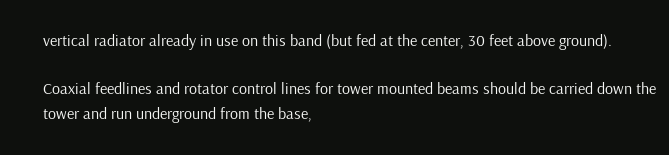vertical radiator already in use on this band (but fed at the center, 30 feet above ground).

Coaxial feedlines and rotator control lines for tower mounted beams should be carried down the tower and run underground from the base,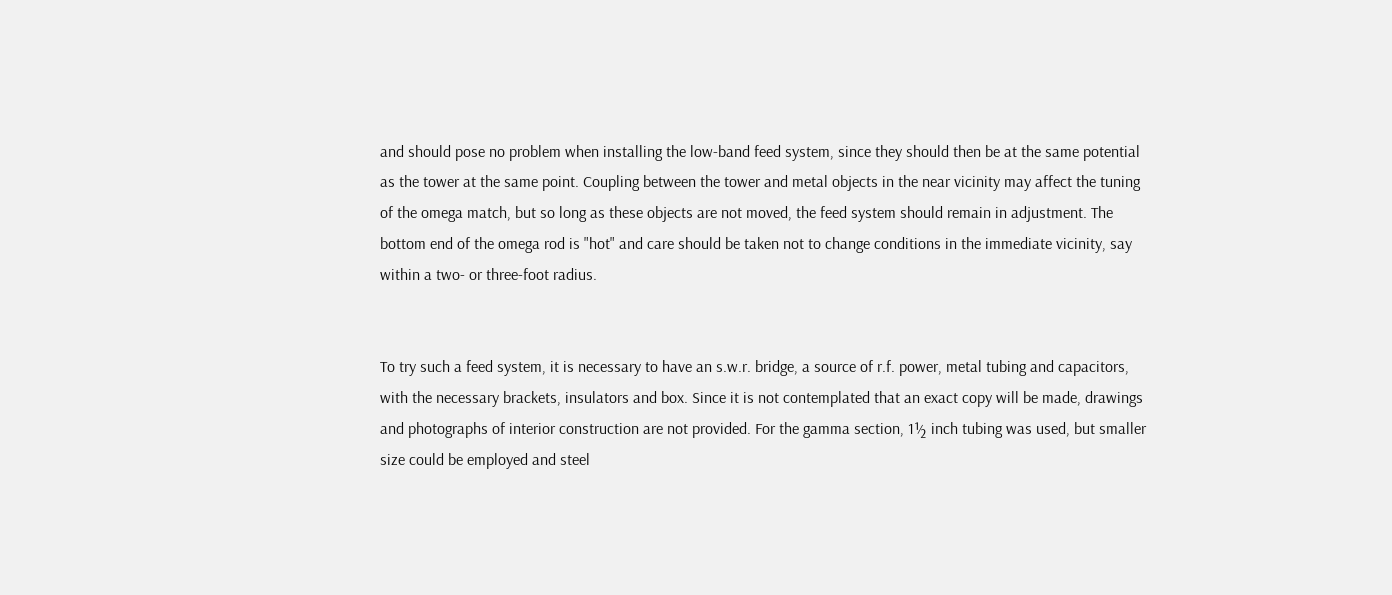and should pose no problem when installing the low-band feed system, since they should then be at the same potential as the tower at the same point. Coupling between the tower and metal objects in the near vicinity may affect the tuning of the omega match, but so long as these objects are not moved, the feed system should remain in adjustment. The bottom end of the omega rod is "hot" and care should be taken not to change conditions in the immediate vicinity, say within a two- or three-foot radius.


To try such a feed system, it is necessary to have an s.w.r. bridge, a source of r.f. power, metal tubing and capacitors, with the necessary brackets, insulators and box. Since it is not contemplated that an exact copy will be made, drawings and photographs of interior construction are not provided. For the gamma section, 1½ inch tubing was used, but smaller size could be employed and steel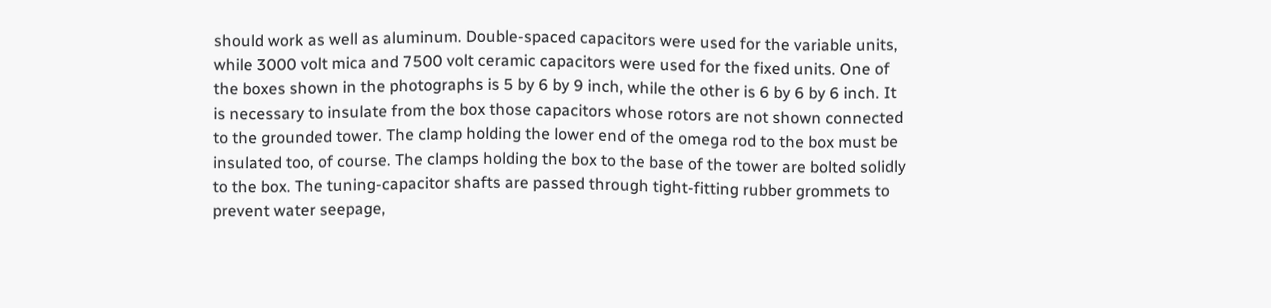should work as well as aluminum. Double-spaced capacitors were used for the variable units, while 3000 volt mica and 7500 volt ceramic capacitors were used for the fixed units. One of the boxes shown in the photographs is 5 by 6 by 9 inch, while the other is 6 by 6 by 6 inch. It is necessary to insulate from the box those capacitors whose rotors are not shown connected to the grounded tower. The clamp holding the lower end of the omega rod to the box must be insulated too, of course. The clamps holding the box to the base of the tower are bolted solidly to the box. The tuning-capacitor shafts are passed through tight-fitting rubber grommets to prevent water seepage,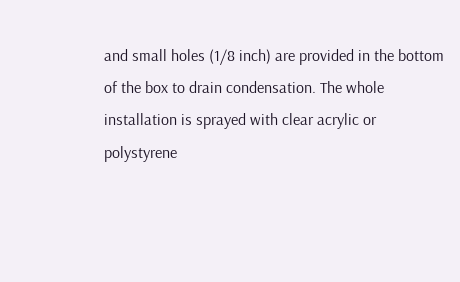and small holes (1/8 inch) are provided in the bottom of the box to drain condensation. The whole installation is sprayed with clear acrylic or polystyrene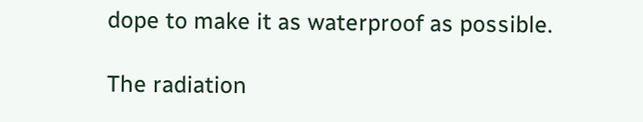dope to make it as waterproof as possible.

The radiation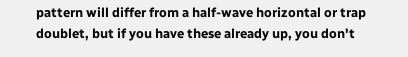pattern will differ from a half-wave horizontal or trap doublet, but if you have these already up, you don't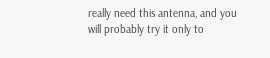really need this antenna, and you will probably try it only to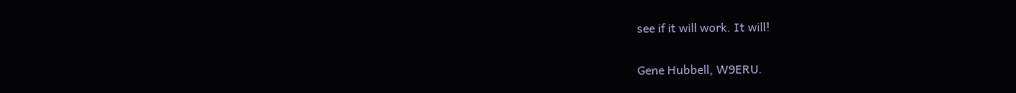see if it will work. It will!

Gene Hubbell, W9ERU.